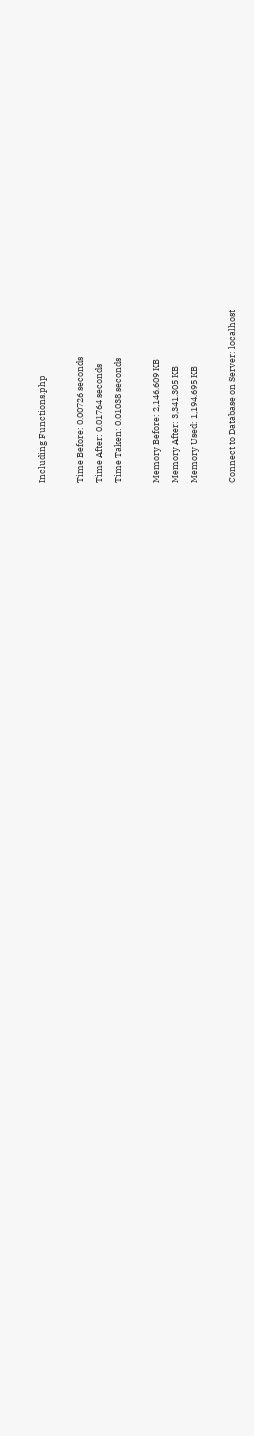Including Functions.php

Time Before: 0.00726 seconds
Time After: 0.01764 seconds
Time Taken: 0.01038 seconds

Memory Before: 2,146.609 KB
Memory After: 3,341.305 KB
Memory Used: 1,194.695 KB

Connect to Database on Server: localhost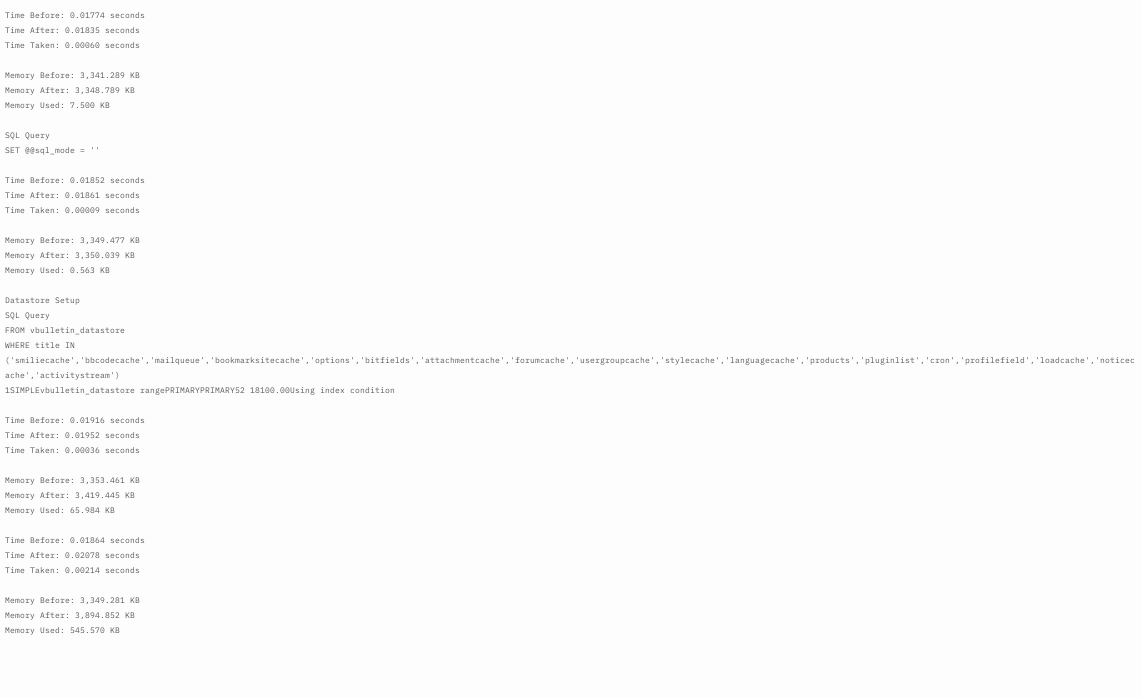Time Before: 0.01774 seconds
Time After: 0.01835 seconds
Time Taken: 0.00060 seconds

Memory Before: 3,341.289 KB
Memory After: 3,348.789 KB
Memory Used: 7.500 KB

SQL Query
SET @@sql_mode = ''

Time Before: 0.01852 seconds
Time After: 0.01861 seconds
Time Taken: 0.00009 seconds

Memory Before: 3,349.477 KB
Memory After: 3,350.039 KB
Memory Used: 0.563 KB

Datastore Setup
SQL Query
FROM vbulletin_datastore
WHERE title IN ('smiliecache','bbcodecache','mailqueue','bookmarksitecache','options','bitfields','attachmentcache','forumcache','usergroupcache','stylecache','languagecache','products','pluginlist','cron','profilefield','loadcache','noticecache','activitystream')
1SIMPLEvbulletin_datastore rangePRIMARYPRIMARY52 18100.00Using index condition

Time Before: 0.01916 seconds
Time After: 0.01952 seconds
Time Taken: 0.00036 seconds

Memory Before: 3,353.461 KB
Memory After: 3,419.445 KB
Memory Used: 65.984 KB

Time Before: 0.01864 seconds
Time After: 0.02078 seconds
Time Taken: 0.00214 seconds

Memory Before: 3,349.281 KB
Memory After: 3,894.852 KB
Memory Used: 545.570 KB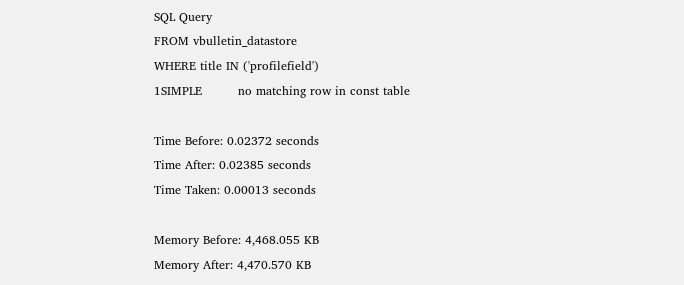SQL Query
FROM vbulletin_datastore
WHERE title IN ('profilefield')
1SIMPLE         no matching row in const table

Time Before: 0.02372 seconds
Time After: 0.02385 seconds
Time Taken: 0.00013 seconds

Memory Before: 4,468.055 KB
Memory After: 4,470.570 KB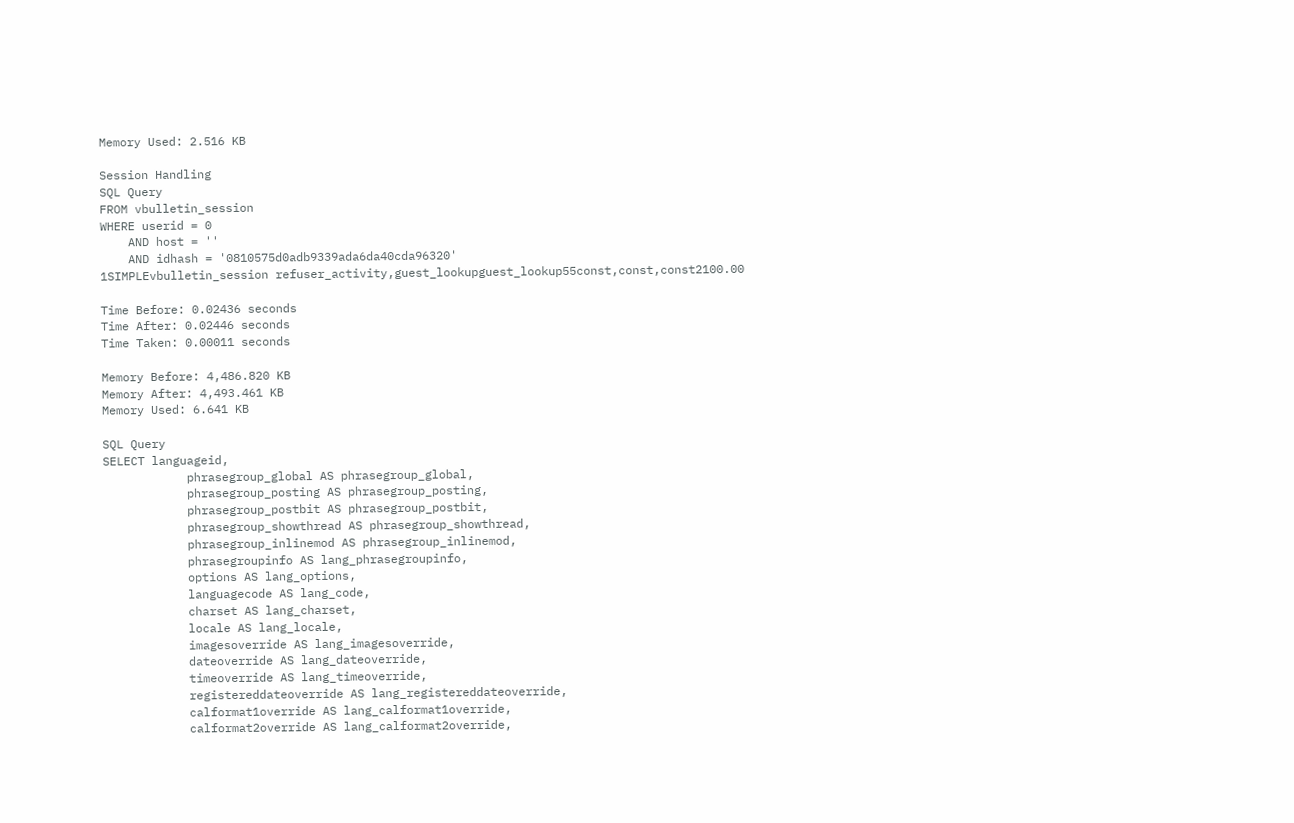Memory Used: 2.516 KB

Session Handling
SQL Query
FROM vbulletin_session
WHERE userid = 0
    AND host = ''
    AND idhash = '0810575d0adb9339ada6da40cda96320'
1SIMPLEvbulletin_session refuser_activity,guest_lookupguest_lookup55const,const,const2100.00

Time Before: 0.02436 seconds
Time After: 0.02446 seconds
Time Taken: 0.00011 seconds

Memory Before: 4,486.820 KB
Memory After: 4,493.461 KB
Memory Used: 6.641 KB

SQL Query
SELECT languageid,
            phrasegroup_global AS phrasegroup_global,
            phrasegroup_posting AS phrasegroup_posting,
            phrasegroup_postbit AS phrasegroup_postbit,
            phrasegroup_showthread AS phrasegroup_showthread,
            phrasegroup_inlinemod AS phrasegroup_inlinemod,
            phrasegroupinfo AS lang_phrasegroupinfo,
            options AS lang_options,
            languagecode AS lang_code,
            charset AS lang_charset,
            locale AS lang_locale,
            imagesoverride AS lang_imagesoverride,
            dateoverride AS lang_dateoverride,
            timeoverride AS lang_timeoverride,
            registereddateoverride AS lang_registereddateoverride,
            calformat1override AS lang_calformat1override,
            calformat2override AS lang_calformat2override,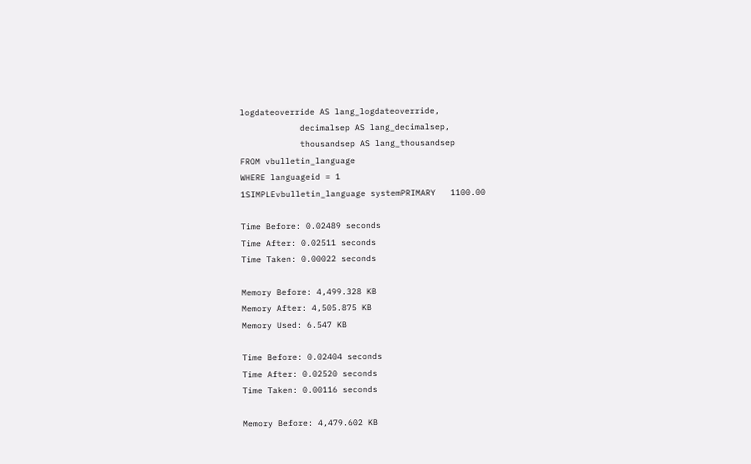logdateoverride AS lang_logdateoverride,
            decimalsep AS lang_decimalsep,
            thousandsep AS lang_thousandsep
FROM vbulletin_language
WHERE languageid = 1
1SIMPLEvbulletin_language systemPRIMARY   1100.00

Time Before: 0.02489 seconds
Time After: 0.02511 seconds
Time Taken: 0.00022 seconds

Memory Before: 4,499.328 KB
Memory After: 4,505.875 KB
Memory Used: 6.547 KB

Time Before: 0.02404 seconds
Time After: 0.02520 seconds
Time Taken: 0.00116 seconds

Memory Before: 4,479.602 KB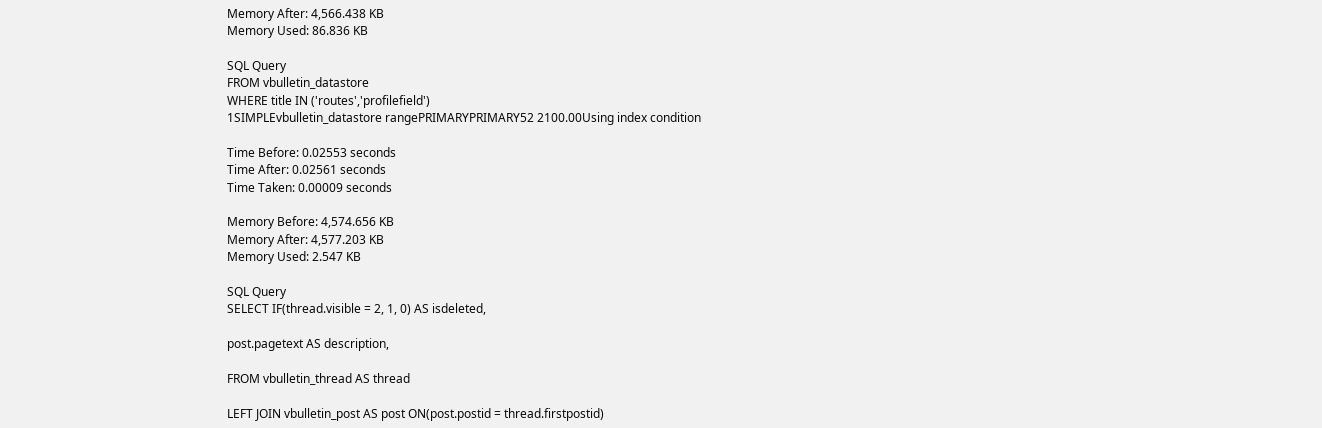Memory After: 4,566.438 KB
Memory Used: 86.836 KB

SQL Query
FROM vbulletin_datastore
WHERE title IN ('routes','profilefield')
1SIMPLEvbulletin_datastore rangePRIMARYPRIMARY52 2100.00Using index condition

Time Before: 0.02553 seconds
Time After: 0.02561 seconds
Time Taken: 0.00009 seconds

Memory Before: 4,574.656 KB
Memory After: 4,577.203 KB
Memory Used: 2.547 KB

SQL Query
SELECT IF(thread.visible = 2, 1, 0) AS isdeleted,

post.pagetext AS description,

FROM vbulletin_thread AS thread

LEFT JOIN vbulletin_post AS post ON(post.postid = thread.firstpostid)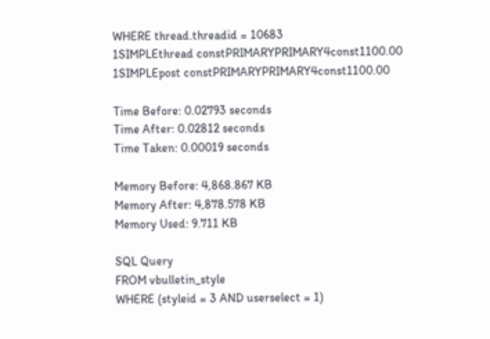WHERE thread.threadid = 10683
1SIMPLEthread constPRIMARYPRIMARY4const1100.00
1SIMPLEpost constPRIMARYPRIMARY4const1100.00

Time Before: 0.02793 seconds
Time After: 0.02812 seconds
Time Taken: 0.00019 seconds

Memory Before: 4,868.867 KB
Memory After: 4,878.578 KB
Memory Used: 9.711 KB

SQL Query
FROM vbulletin_style
WHERE (styleid = 3 AND userselect = 1)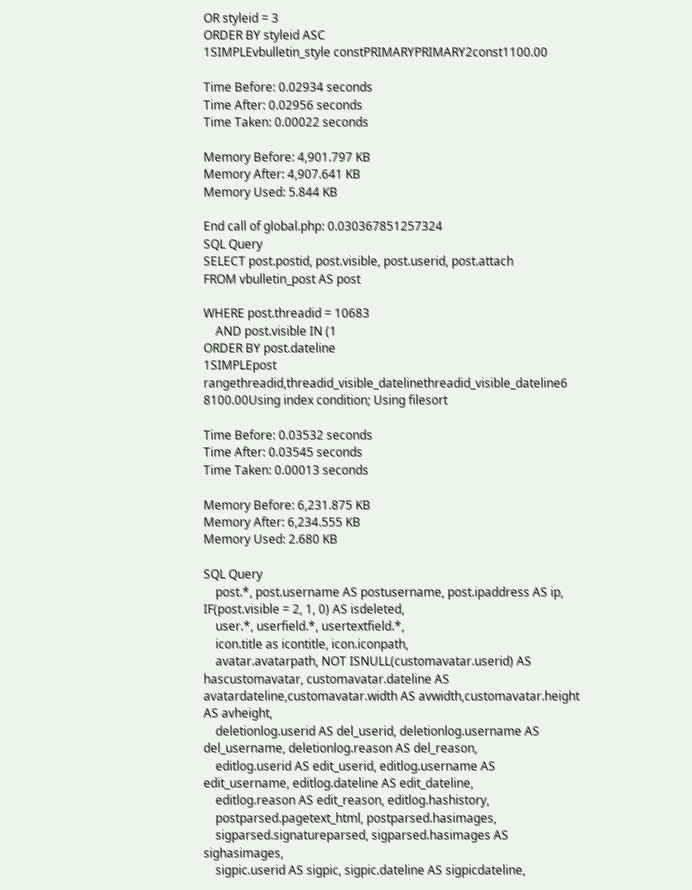OR styleid = 3
ORDER BY styleid ASC
1SIMPLEvbulletin_style constPRIMARYPRIMARY2const1100.00

Time Before: 0.02934 seconds
Time After: 0.02956 seconds
Time Taken: 0.00022 seconds

Memory Before: 4,901.797 KB
Memory After: 4,907.641 KB
Memory Used: 5.844 KB

End call of global.php: 0.030367851257324
SQL Query
SELECT post.postid, post.visible, post.userid, post.attach
FROM vbulletin_post AS post

WHERE post.threadid = 10683
    AND post.visible IN (1
ORDER BY post.dateline
1SIMPLEpost rangethreadid,threadid_visible_datelinethreadid_visible_dateline6 8100.00Using index condition; Using filesort

Time Before: 0.03532 seconds
Time After: 0.03545 seconds
Time Taken: 0.00013 seconds

Memory Before: 6,231.875 KB
Memory After: 6,234.555 KB
Memory Used: 2.680 KB

SQL Query
    post.*, post.username AS postusername, post.ipaddress AS ip, IF(post.visible = 2, 1, 0) AS isdeleted,
    user.*, userfield.*, usertextfield.*,
    icon.title as icontitle, icon.iconpath,
    avatar.avatarpath, NOT ISNULL(customavatar.userid) AS hascustomavatar, customavatar.dateline AS avatardateline,customavatar.width AS avwidth,customavatar.height AS avheight,
    deletionlog.userid AS del_userid, deletionlog.username AS del_username, deletionlog.reason AS del_reason,
    editlog.userid AS edit_userid, editlog.username AS edit_username, editlog.dateline AS edit_dateline,
    editlog.reason AS edit_reason, editlog.hashistory,
    postparsed.pagetext_html, postparsed.hasimages,
    sigparsed.signatureparsed, sigparsed.hasimages AS sighasimages,
    sigpic.userid AS sigpic, sigpic.dateline AS sigpicdateline,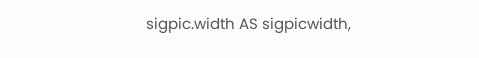sigpic.width AS sigpicwidth,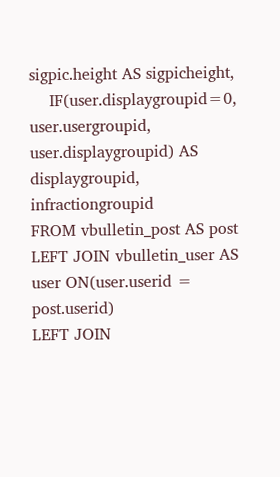sigpic.height AS sigpicheight,
    IF(user.displaygroupid=0, user.usergroupid, user.displaygroupid) AS displaygroupid, infractiongroupid
FROM vbulletin_post AS post
LEFT JOIN vbulletin_user AS user ON(user.userid = post.userid)
LEFT JOIN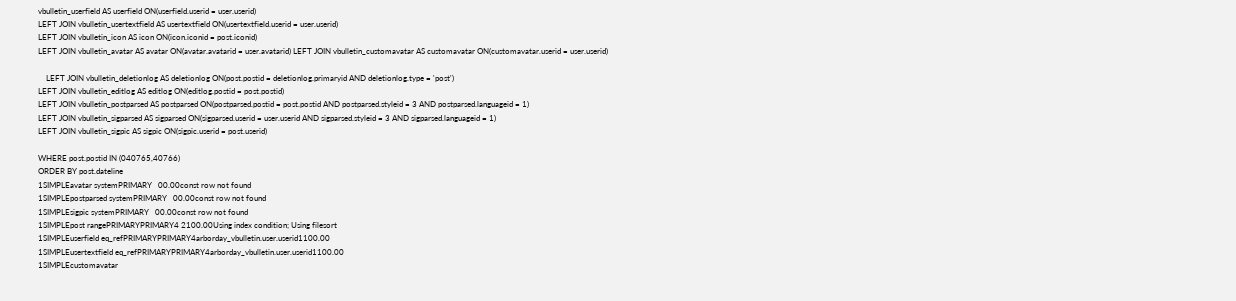vbulletin_userfield AS userfield ON(userfield.userid = user.userid)
LEFT JOIN vbulletin_usertextfield AS usertextfield ON(usertextfield.userid = user.userid)
LEFT JOIN vbulletin_icon AS icon ON(icon.iconid = post.iconid)
LEFT JOIN vbulletin_avatar AS avatar ON(avatar.avatarid = user.avatarid) LEFT JOIN vbulletin_customavatar AS customavatar ON(customavatar.userid = user.userid)

    LEFT JOIN vbulletin_deletionlog AS deletionlog ON(post.postid = deletionlog.primaryid AND deletionlog.type = 'post')
LEFT JOIN vbulletin_editlog AS editlog ON(editlog.postid = post.postid)
LEFT JOIN vbulletin_postparsed AS postparsed ON(postparsed.postid = post.postid AND postparsed.styleid = 3 AND postparsed.languageid = 1)
LEFT JOIN vbulletin_sigparsed AS sigparsed ON(sigparsed.userid = user.userid AND sigparsed.styleid = 3 AND sigparsed.languageid = 1)
LEFT JOIN vbulletin_sigpic AS sigpic ON(sigpic.userid = post.userid)

WHERE post.postid IN (040765,40766)
ORDER BY post.dateline
1SIMPLEavatar systemPRIMARY   00.00const row not found
1SIMPLEpostparsed systemPRIMARY   00.00const row not found
1SIMPLEsigpic systemPRIMARY   00.00const row not found
1SIMPLEpost rangePRIMARYPRIMARY4 2100.00Using index condition; Using filesort
1SIMPLEuserfield eq_refPRIMARYPRIMARY4arborday_vbulletin.user.userid1100.00
1SIMPLEusertextfield eq_refPRIMARYPRIMARY4arborday_vbulletin.user.userid1100.00
1SIMPLEcustomavatar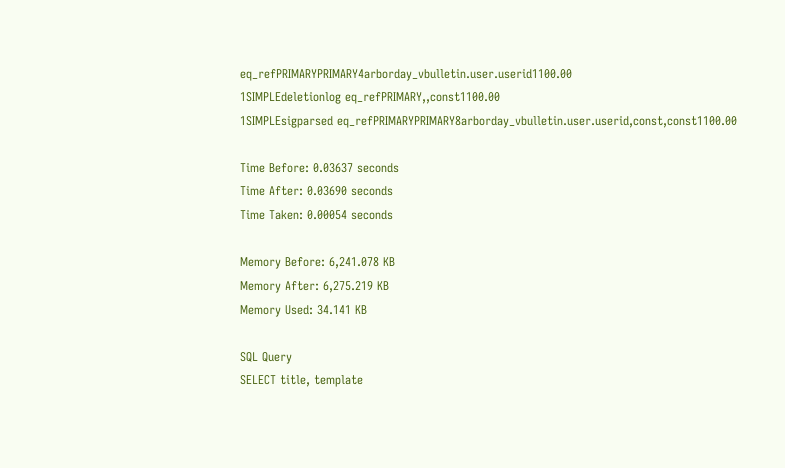eq_refPRIMARYPRIMARY4arborday_vbulletin.user.userid1100.00
1SIMPLEdeletionlog eq_refPRIMARY,,const1100.00
1SIMPLEsigparsed eq_refPRIMARYPRIMARY8arborday_vbulletin.user.userid,const,const1100.00

Time Before: 0.03637 seconds
Time After: 0.03690 seconds
Time Taken: 0.00054 seconds

Memory Before: 6,241.078 KB
Memory After: 6,275.219 KB
Memory Used: 34.141 KB

SQL Query
SELECT title, template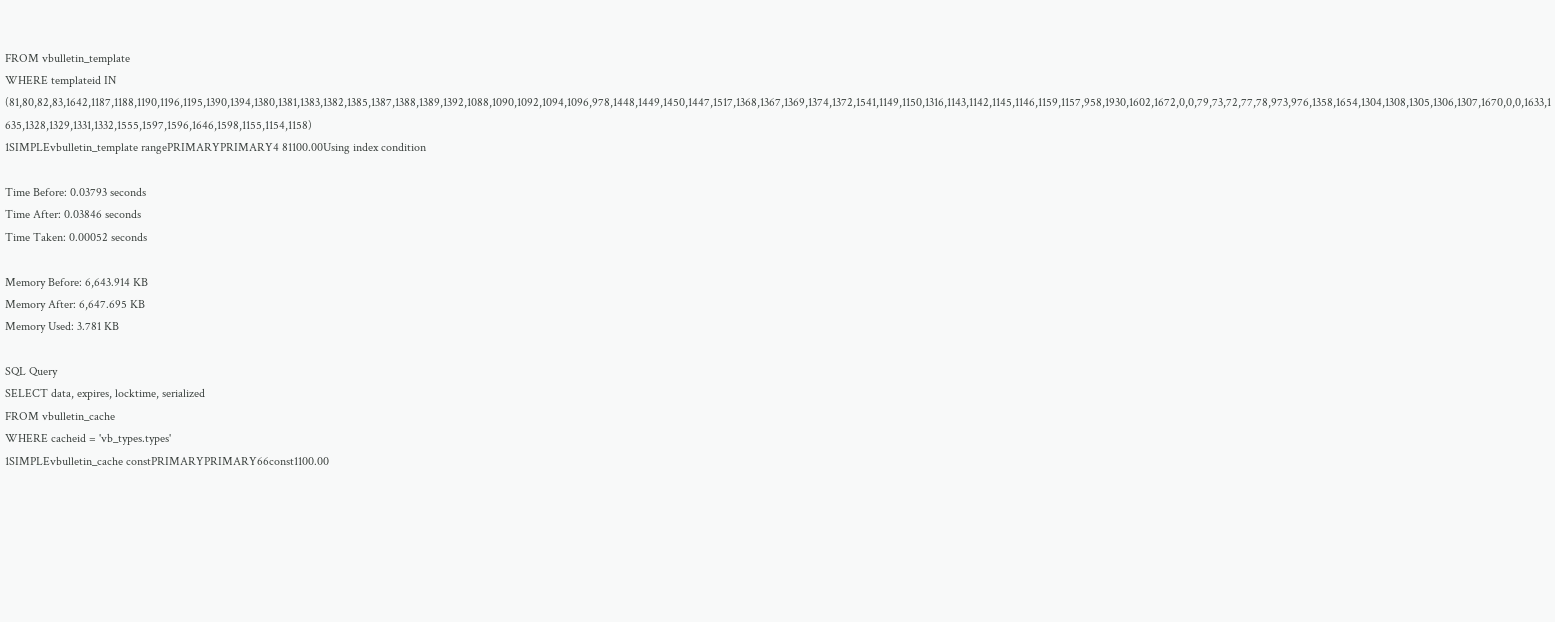FROM vbulletin_template
WHERE templateid IN (81,80,82,83,1642,1187,1188,1190,1196,1195,1390,1394,1380,1381,1383,1382,1385,1387,1388,1389,1392,1088,1090,1092,1094,1096,978,1448,1449,1450,1447,1517,1368,1367,1369,1374,1372,1541,1149,1150,1316,1143,1142,1145,1146,1159,1157,958,1930,1602,1672,0,0,79,73,72,77,78,973,976,1358,1654,1304,1308,1305,1306,1307,1670,0,0,1633,1635,1328,1329,1331,1332,1555,1597,1596,1646,1598,1155,1154,1158)
1SIMPLEvbulletin_template rangePRIMARYPRIMARY4 81100.00Using index condition

Time Before: 0.03793 seconds
Time After: 0.03846 seconds
Time Taken: 0.00052 seconds

Memory Before: 6,643.914 KB
Memory After: 6,647.695 KB
Memory Used: 3.781 KB

SQL Query
SELECT data, expires, locktime, serialized
FROM vbulletin_cache
WHERE cacheid = 'vb_types.types'
1SIMPLEvbulletin_cache constPRIMARYPRIMARY66const1100.00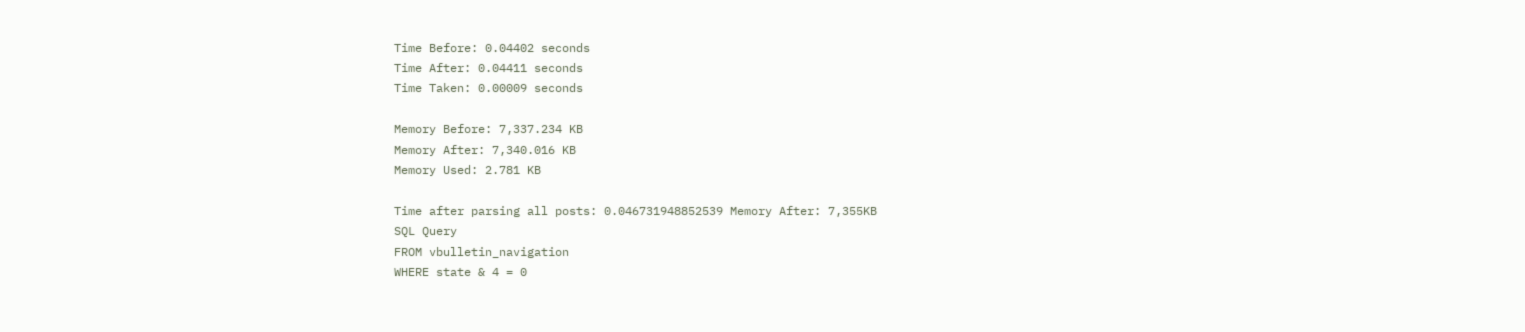Time Before: 0.04402 seconds
Time After: 0.04411 seconds
Time Taken: 0.00009 seconds

Memory Before: 7,337.234 KB
Memory After: 7,340.016 KB
Memory Used: 2.781 KB

Time after parsing all posts: 0.046731948852539 Memory After: 7,355KB
SQL Query
FROM vbulletin_navigation
WHERE state & 4 = 0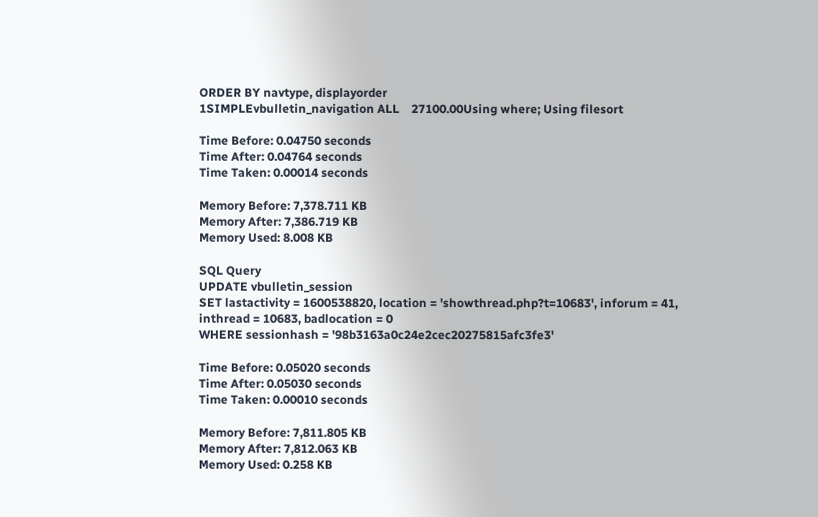ORDER BY navtype, displayorder
1SIMPLEvbulletin_navigation ALL    27100.00Using where; Using filesort

Time Before: 0.04750 seconds
Time After: 0.04764 seconds
Time Taken: 0.00014 seconds

Memory Before: 7,378.711 KB
Memory After: 7,386.719 KB
Memory Used: 8.008 KB

SQL Query
UPDATE vbulletin_session
SET lastactivity = 1600538820, location = 'showthread.php?t=10683', inforum = 41, inthread = 10683, badlocation = 0
WHERE sessionhash = '98b3163a0c24e2cec20275815afc3fe3'

Time Before: 0.05020 seconds
Time After: 0.05030 seconds
Time Taken: 0.00010 seconds

Memory Before: 7,811.805 KB
Memory After: 7,812.063 KB
Memory Used: 0.258 KB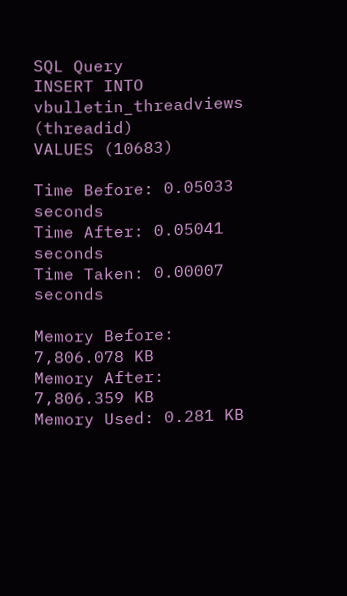SQL Query
INSERT INTO vbulletin_threadviews (threadid)
VALUES (10683)

Time Before: 0.05033 seconds
Time After: 0.05041 seconds
Time Taken: 0.00007 seconds

Memory Before: 7,806.078 KB
Memory After: 7,806.359 KB
Memory Used: 0.281 KB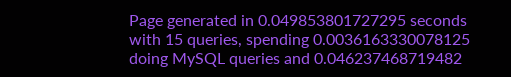Page generated in 0.049853801727295 seconds with 15 queries, spending 0.0036163330078125 doing MySQL queries and 0.046237468719482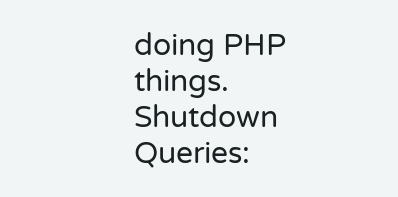doing PHP things.
Shutdown Queries: